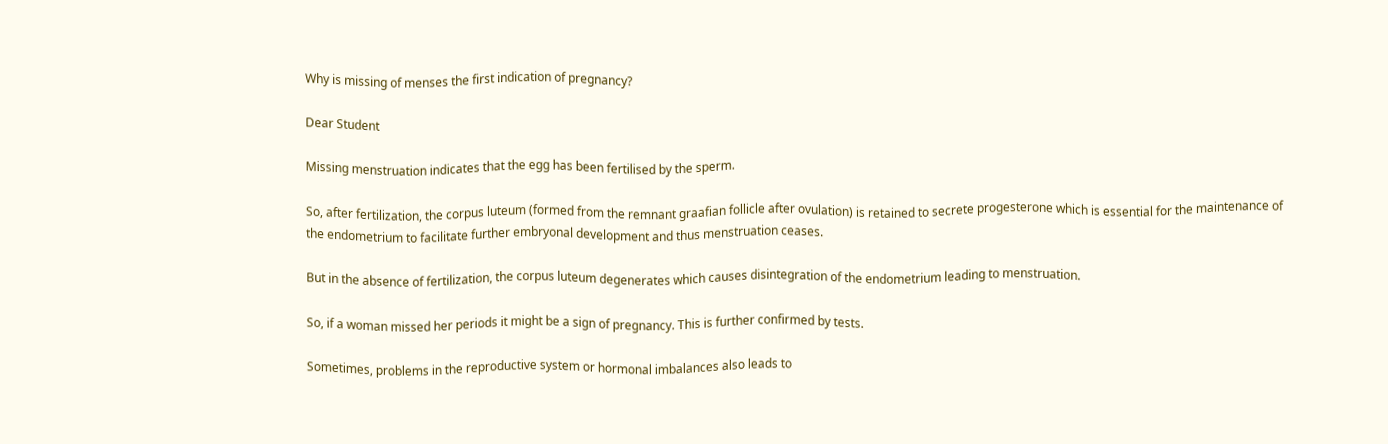Why is missing of menses the first indication of pregnancy?

Dear Student

Missing menstruation indicates that the egg has been fertilised by the sperm.

So, after fertilization, the corpus luteum (formed from the remnant graafian follicle after ovulation) is retained to secrete progesterone which is essential for the maintenance of the endometrium to facilitate further embryonal development and thus menstruation ceases.

But in the absence of fertilization, the corpus luteum degenerates which causes disintegration of the endometrium leading to menstruation.

So, if a woman missed her periods it might be a sign of pregnancy. This is further confirmed by tests.

Sometimes, problems in the reproductive system or hormonal imbalances also leads to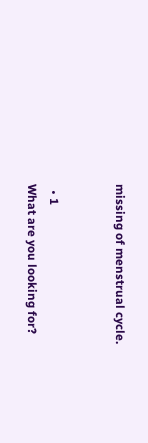missing of menstrual cycle.


  • 1
What are you looking for?